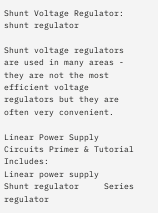Shunt Voltage Regulator: shunt regulator

Shunt voltage regulators are used in many areas - they are not the most efficient voltage regulators but they are often very convenient.

Linear Power Supply Circuits Primer & Tutorial Includes:
Linear power supply     Shunt regulator     Series regulator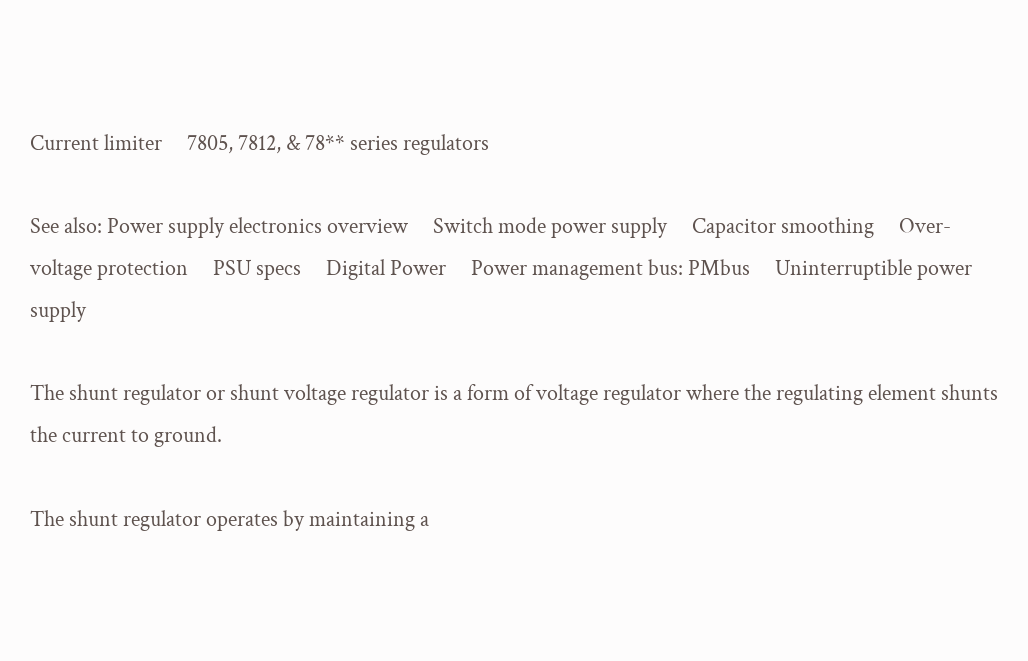Current limiter     7805, 7812, & 78** series regulators

See also: Power supply electronics overview     Switch mode power supply     Capacitor smoothing     Over-voltage protection     PSU specs     Digital Power     Power management bus: PMbus     Uninterruptible power supply

The shunt regulator or shunt voltage regulator is a form of voltage regulator where the regulating element shunts the current to ground.

The shunt regulator operates by maintaining a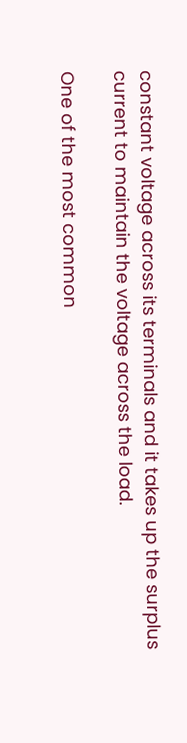constant voltage across its terminals and it takes up the surplus current to maintain the voltage across the load.

One of the most common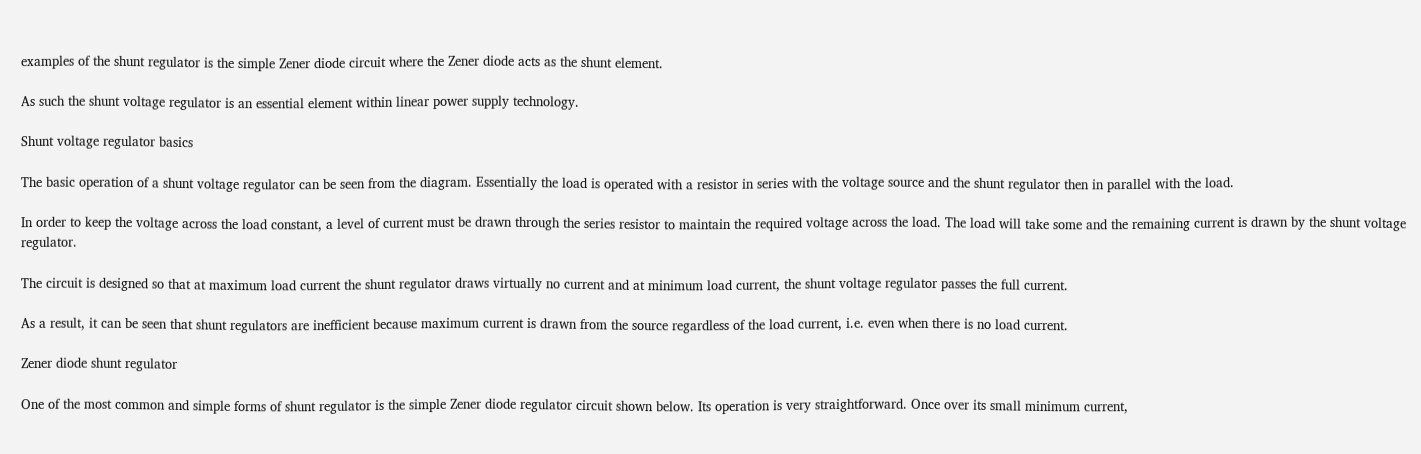examples of the shunt regulator is the simple Zener diode circuit where the Zener diode acts as the shunt element.

As such the shunt voltage regulator is an essential element within linear power supply technology.

Shunt voltage regulator basics

The basic operation of a shunt voltage regulator can be seen from the diagram. Essentially the load is operated with a resistor in series with the voltage source and the shunt regulator then in parallel with the load.

In order to keep the voltage across the load constant, a level of current must be drawn through the series resistor to maintain the required voltage across the load. The load will take some and the remaining current is drawn by the shunt voltage regulator.

The circuit is designed so that at maximum load current the shunt regulator draws virtually no current and at minimum load current, the shunt voltage regulator passes the full current.

As a result, it can be seen that shunt regulators are inefficient because maximum current is drawn from the source regardless of the load current, i.e. even when there is no load current.

Zener diode shunt regulator

One of the most common and simple forms of shunt regulator is the simple Zener diode regulator circuit shown below. Its operation is very straightforward. Once over its small minimum current,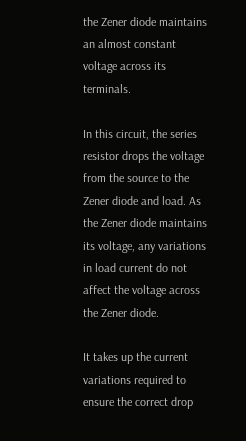the Zener diode maintains an almost constant voltage across its terminals.

In this circuit, the series resistor drops the voltage from the source to the Zener diode and load. As the Zener diode maintains its voltage, any variations in load current do not affect the voltage across the Zener diode.

It takes up the current variations required to ensure the correct drop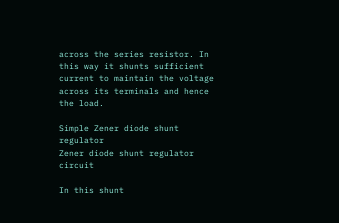across the series resistor. In this way it shunts sufficient current to maintain the voltage across its terminals and hence the load.

Simple Zener diode shunt regulator
Zener diode shunt regulator circuit

In this shunt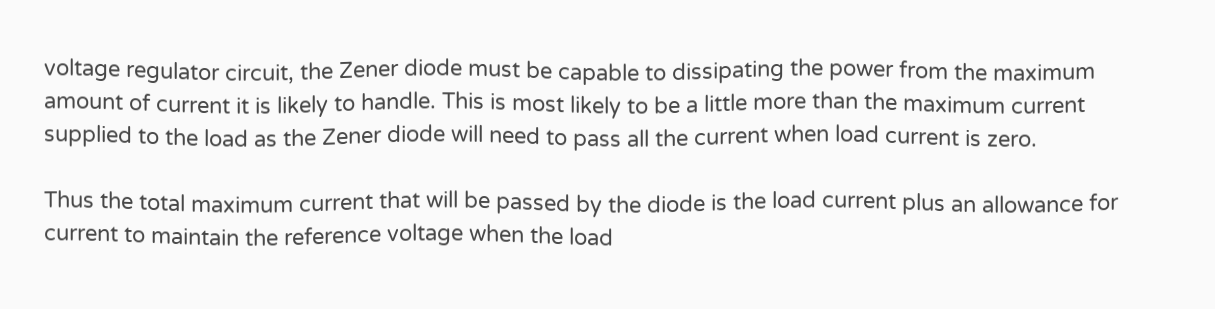voltage regulator circuit, the Zener diode must be capable to dissipating the power from the maximum amount of current it is likely to handle. This is most likely to be a little more than the maximum current supplied to the load as the Zener diode will need to pass all the current when load current is zero.

Thus the total maximum current that will be passed by the diode is the load current plus an allowance for current to maintain the reference voltage when the load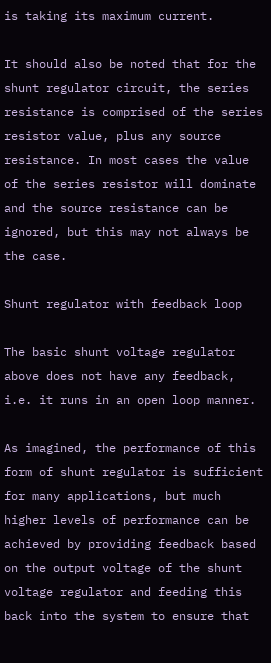is taking its maximum current.

It should also be noted that for the shunt regulator circuit, the series resistance is comprised of the series resistor value, plus any source resistance. In most cases the value of the series resistor will dominate and the source resistance can be ignored, but this may not always be the case.

Shunt regulator with feedback loop

The basic shunt voltage regulator above does not have any feedback, i.e. it runs in an open loop manner.

As imagined, the performance of this form of shunt regulator is sufficient for many applications, but much higher levels of performance can be achieved by providing feedback based on the output voltage of the shunt voltage regulator and feeding this back into the system to ensure that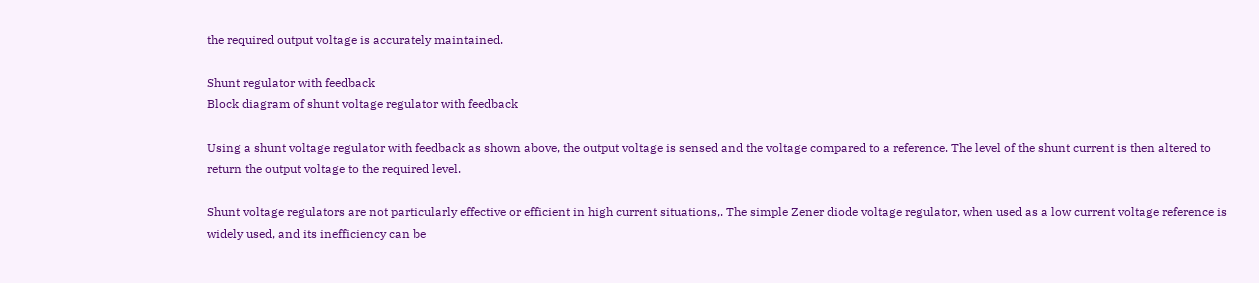the required output voltage is accurately maintained.

Shunt regulator with feedback
Block diagram of shunt voltage regulator with feedback

Using a shunt voltage regulator with feedback as shown above, the output voltage is sensed and the voltage compared to a reference. The level of the shunt current is then altered to return the output voltage to the required level.

Shunt voltage regulators are not particularly effective or efficient in high current situations,. The simple Zener diode voltage regulator, when used as a low current voltage reference is widely used, and its inefficiency can be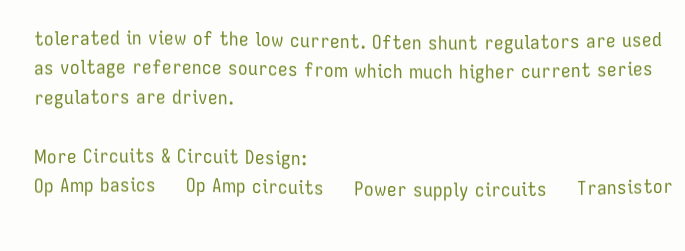tolerated in view of the low current. Often shunt regulators are used as voltage reference sources from which much higher current series regulators are driven.

More Circuits & Circuit Design:
Op Amp basics     Op Amp circuits     Power supply circuits     Transistor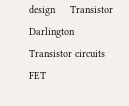design     Transistor Darlington     Transistor circuits     FET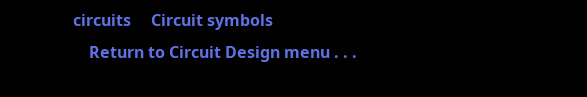circuits     Circuit symbols
    Return to Circuit Design menu . . .